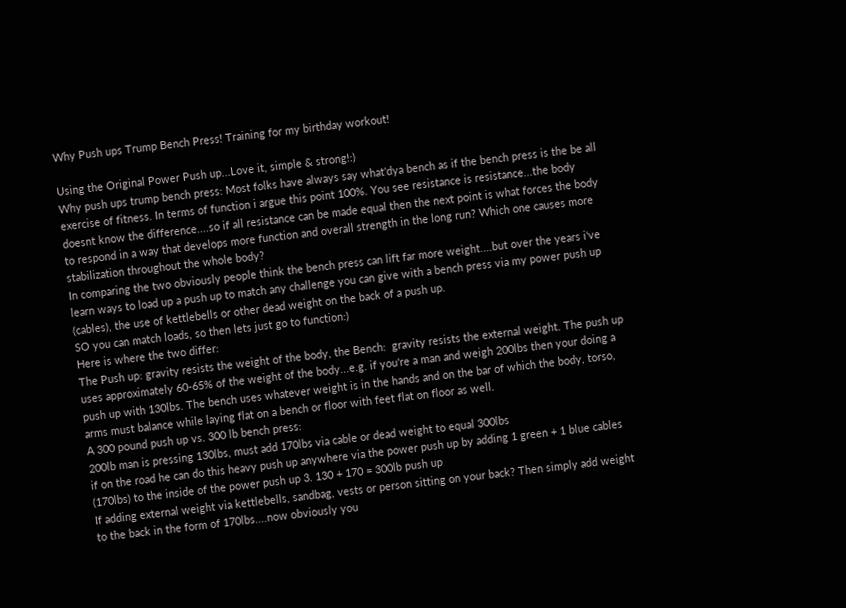Why Push ups Trump Bench Press! Training for my birthday workout!

Using the Original Power Push up...Love it, simple & strong!:)
Why push ups trump bench press: Most folks have always say what'dya bench as if the bench press is the be all exercise of fitness. In terms of function i argue this point 100%. You see resistance is resistance...the body doesnt know the difference....so if all resistance can be made equal then the next point is what forces the body to respond in a way that develops more function and overall strength in the long run? Which one causes more stabilization throughout the whole body?
In comparing the two obviously people think the bench press can lift far more weight....but over the years i've learn ways to load up a push up to match any challenge you can give with a bench press via my power push up (cables), the use of kettlebells or other dead weight on the back of a push up.
SO you can match loads, so then lets just go to function:)
Here is where the two differ:
The Push up: gravity resists the weight of the body, the Bench:  gravity resists the external weight. The push up uses approximately 60-65% of the weight of the body...e.g. if you're a man and weigh 200lbs then your doing a push up with 130lbs. The bench uses whatever weight is in the hands and on the bar of which the body, torso, arms must balance while laying flat on a bench or floor with feet flat on floor as well.
A 300 pound push up vs. 300 lb bench press:
200lb man is pressing 130lbs, must add 170lbs via cable or dead weight to equal 300lbs
if on the road he can do this heavy push up anywhere via the power push up by adding 1 green + 1 blue cables (170lbs) to the inside of the power push up 3. 130 + 170 = 300lb push up
If adding external weight via kettlebells, sandbag, vests or person sitting on your back? Then simply add weight to the back in the form of 170lbs....now obviously you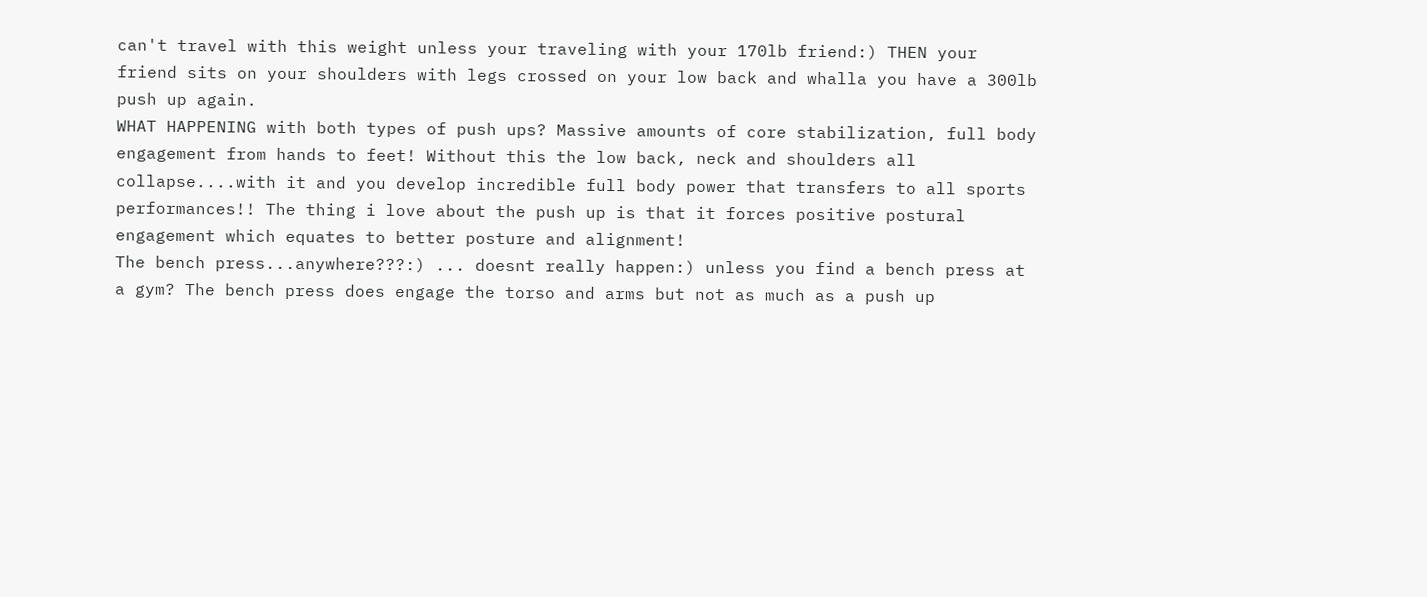can't travel with this weight unless your traveling with your 170lb friend:) THEN your friend sits on your shoulders with legs crossed on your low back and whalla you have a 300lb push up again.
WHAT HAPPENING with both types of push ups? Massive amounts of core stabilization, full body engagement from hands to feet! Without this the low back, neck and shoulders all collapse....with it and you develop incredible full body power that transfers to all sports performances!! The thing i love about the push up is that it forces positive postural engagement which equates to better posture and alignment!
The bench press...anywhere???:) ... doesnt really happen:) unless you find a bench press at a gym? The bench press does engage the torso and arms but not as much as a push up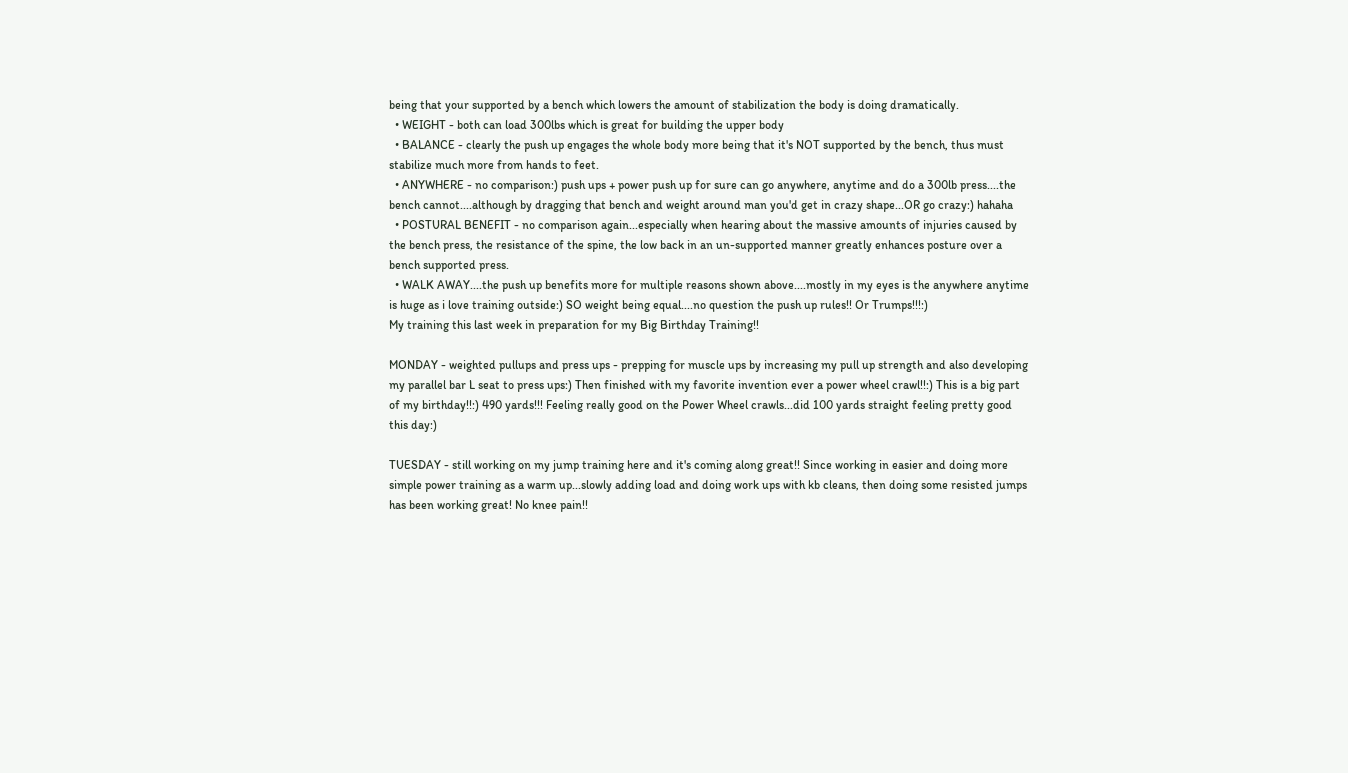being that your supported by a bench which lowers the amount of stabilization the body is doing dramatically.
  • WEIGHT - both can load 300lbs which is great for building the upper body
  • BALANCE - clearly the push up engages the whole body more being that it's NOT supported by the bench, thus must stabilize much more from hands to feet.
  • ANYWHERE - no comparison:) push ups + power push up for sure can go anywhere, anytime and do a 300lb press....the bench cannot....although by dragging that bench and weight around man you'd get in crazy shape...OR go crazy:) hahaha
  • POSTURAL BENEFIT - no comparison again...especially when hearing about the massive amounts of injuries caused by the bench press, the resistance of the spine, the low back in an un-supported manner greatly enhances posture over a bench supported press.
  • WALK AWAY....the push up benefits more for multiple reasons shown above....mostly in my eyes is the anywhere anytime is huge as i love training outside:) SO weight being equal....no question the push up rules!! Or Trumps!!!:)
My training this last week in preparation for my Big Birthday Training!!

MONDAY - weighted pullups and press ups - prepping for muscle ups by increasing my pull up strength and also developing my parallel bar L seat to press ups:) Then finished with my favorite invention ever a power wheel crawl!!:) This is a big part of my birthday!!:) 490 yards!!! Feeling really good on the Power Wheel crawls...did 100 yards straight feeling pretty good this day:)

TUESDAY - still working on my jump training here and it's coming along great!! Since working in easier and doing more simple power training as a warm up...slowly adding load and doing work ups with kb cleans, then doing some resisted jumps has been working great! No knee pain!!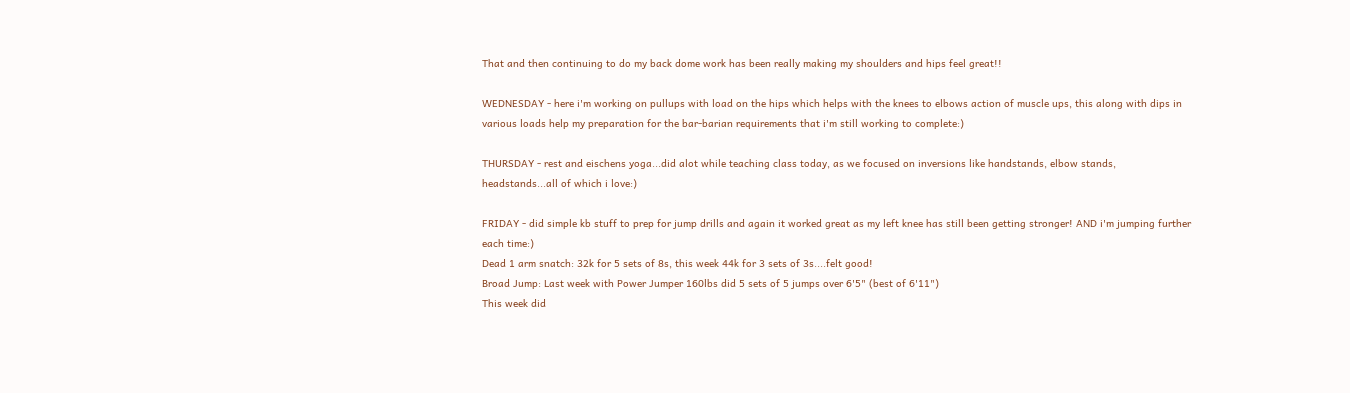That and then continuing to do my back dome work has been really making my shoulders and hips feel great!!

WEDNESDAY - here i'm working on pullups with load on the hips which helps with the knees to elbows action of muscle ups, this along with dips in various loads help my preparation for the bar-barian requirements that i'm still working to complete:)

THURSDAY - rest and eischens yoga...did alot while teaching class today, as we focused on inversions like handstands, elbow stands, headstands...all of which i love:)

FRIDAY - did simple kb stuff to prep for jump drills and again it worked great as my left knee has still been getting stronger! AND i'm jumping further each time:)
Dead 1 arm snatch: 32k for 5 sets of 8s, this week 44k for 3 sets of 3s....felt good!
Broad Jump: Last week with Power Jumper 160lbs did 5 sets of 5 jumps over 6'5" (best of 6'11")
This week did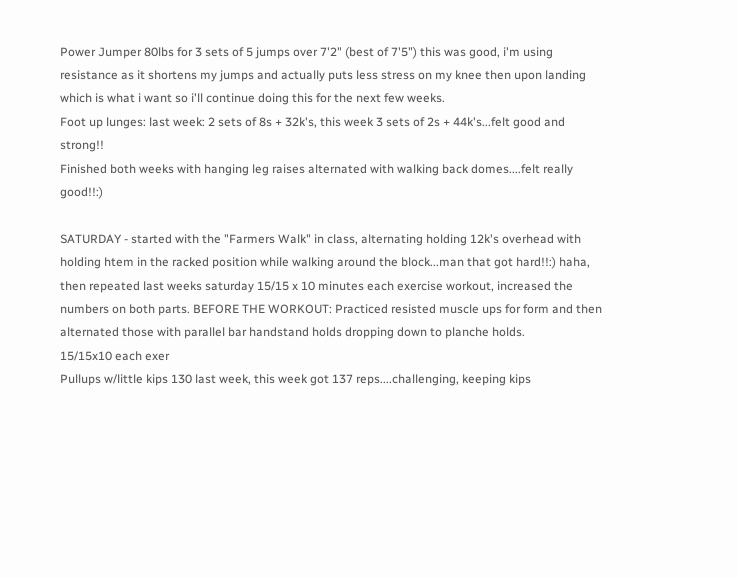Power Jumper 80lbs for 3 sets of 5 jumps over 7'2" (best of 7'5") this was good, i'm using resistance as it shortens my jumps and actually puts less stress on my knee then upon landing which is what i want so i'll continue doing this for the next few weeks.
Foot up lunges: last week: 2 sets of 8s + 32k's, this week 3 sets of 2s + 44k's...felt good and strong!!
Finished both weeks with hanging leg raises alternated with walking back domes....felt really good!!:)

SATURDAY - started with the "Farmers Walk" in class, alternating holding 12k's overhead with holding htem in the racked position while walking around the block...man that got hard!!:) haha, then repeated last weeks saturday 15/15 x 10 minutes each exercise workout, increased the numbers on both parts. BEFORE THE WORKOUT: Practiced resisted muscle ups for form and then alternated those with parallel bar handstand holds dropping down to planche holds.
15/15x10 each exer
Pullups w/little kips 130 last week, this week got 137 reps....challenging, keeping kips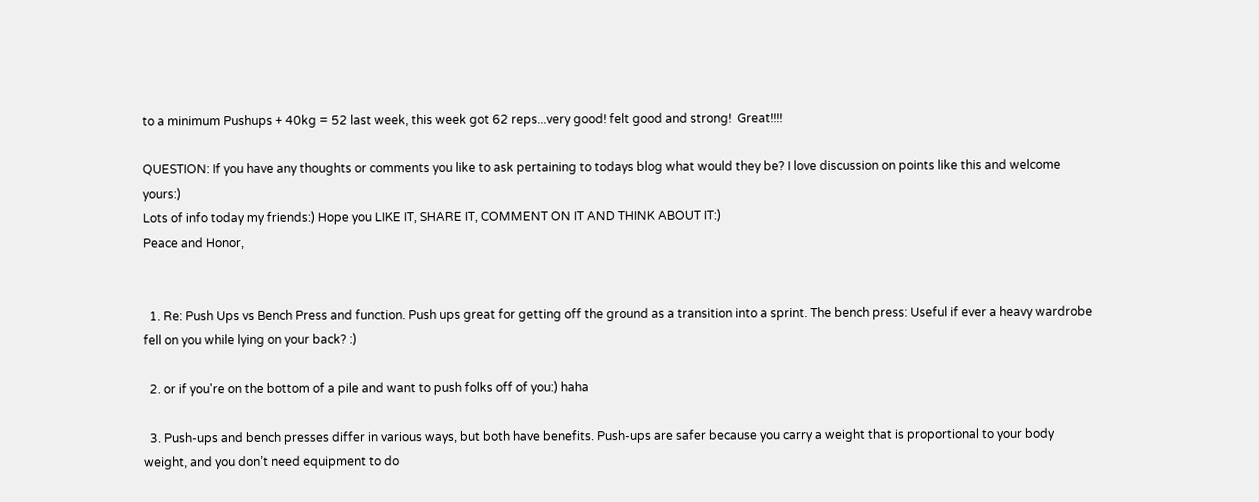to a minimum Pushups + 40kg = 52 last week, this week got 62 reps...very good! felt good and strong!  Great!!!!

QUESTION: If you have any thoughts or comments you like to ask pertaining to todays blog what would they be? I love discussion on points like this and welcome yours:)
Lots of info today my friends:) Hope you LIKE IT, SHARE IT, COMMENT ON IT AND THINK ABOUT IT:)
Peace and Honor,


  1. Re: Push Ups vs Bench Press and function. Push ups great for getting off the ground as a transition into a sprint. The bench press: Useful if ever a heavy wardrobe fell on you while lying on your back? :)

  2. or if you're on the bottom of a pile and want to push folks off of you:) haha

  3. Push-ups and bench presses differ in various ways, but both have benefits. Push-ups are safer because you carry a weight that is proportional to your body weight, and you don’t need equipment to do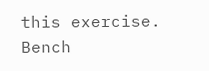this exercise. Bench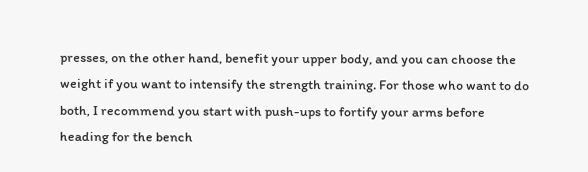presses, on the other hand, benefit your upper body, and you can choose the weight if you want to intensify the strength training. For those who want to do both, I recommend you start with push-ups to fortify your arms before heading for the bench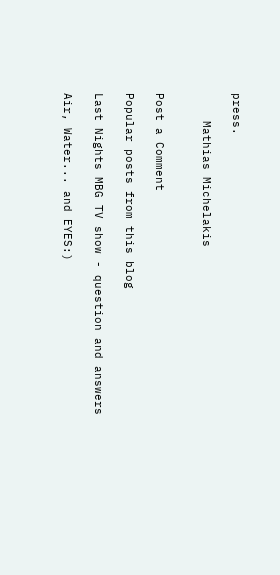press.

    Mathias Michelakis


Post a Comment

Popular posts from this blog

Last Nights MBG TV show - question and answers

Air, Water... and EYES:)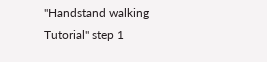"Handstand walking Tutorial" step 1